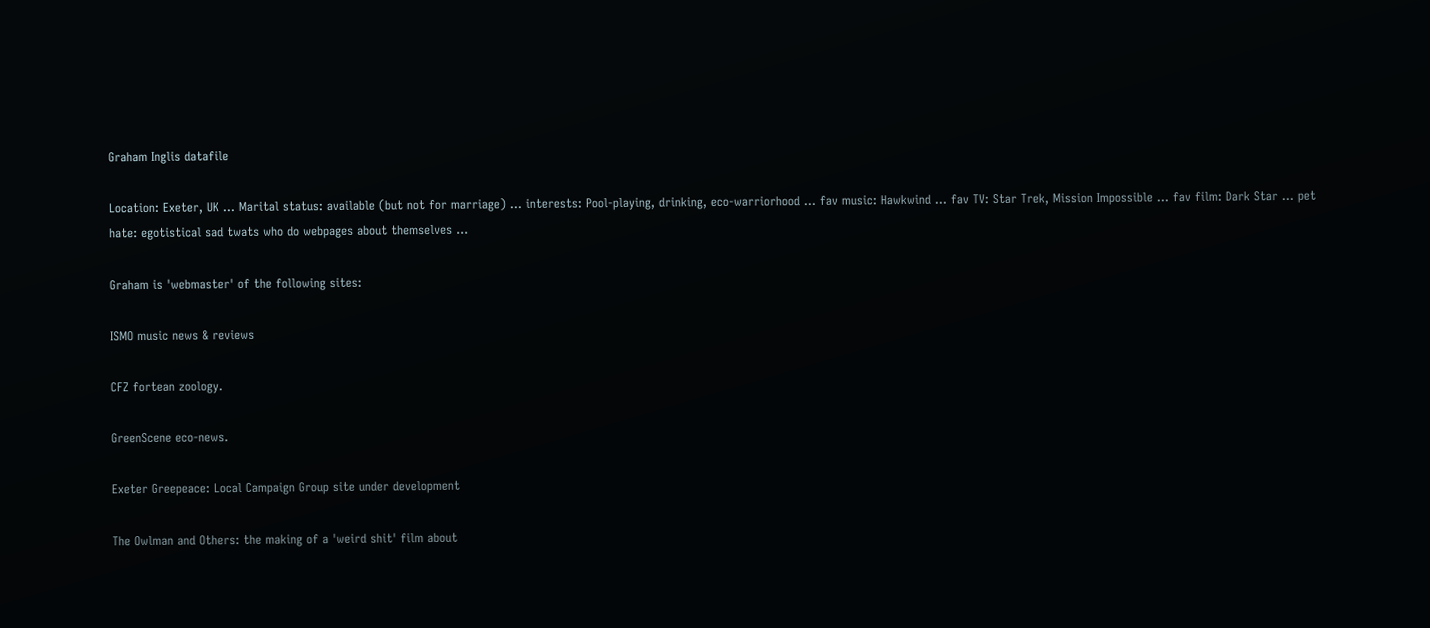Graham Inglis datafile

Location: Exeter, UK ... Marital status: available (but not for marriage) ... interests: Pool-playing, drinking, eco-warriorhood ... fav music: Hawkwind ... fav TV: Star Trek, Mission Impossible ... fav film: Dark Star ... pet hate: egotistical sad twats who do webpages about themselves ...

Graham is 'webmaster' of the following sites:

ISMO music news & reviews

CFZ fortean zoology.

GreenScene eco-news.

Exeter Greepeace: Local Campaign Group site under development

The Owlman and Others: the making of a 'weird shit' film about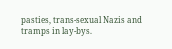pasties, trans-sexual Nazis and tramps in lay-bys.